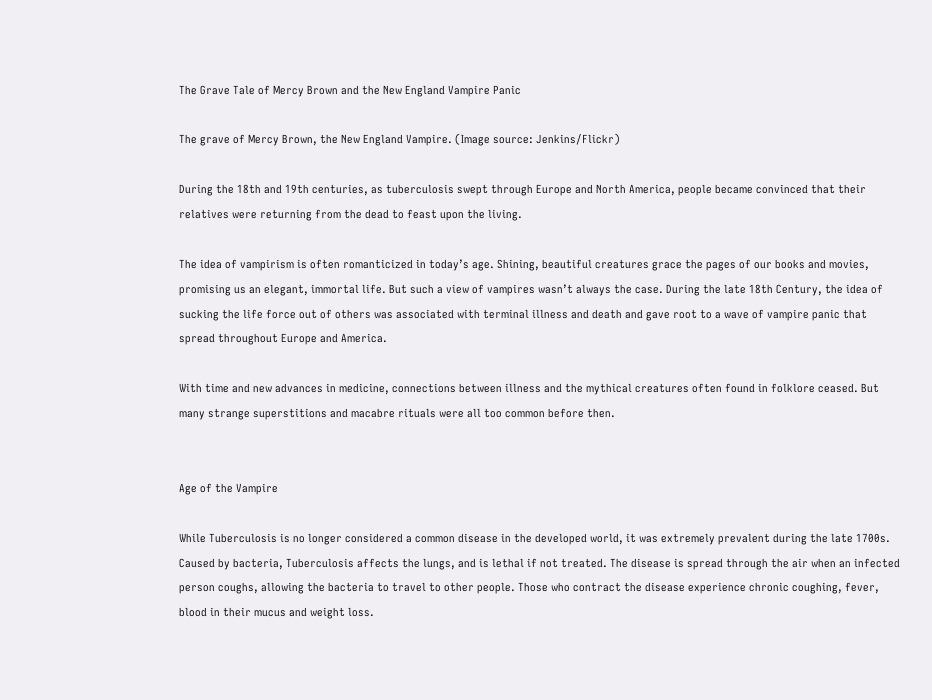The Grave Tale of Mercy Brown and the New England Vampire Panic

The grave of Mercy Brown, the New England Vampire. (Image source: Jenkins/Flickr)

During the 18th and 19th centuries, as tuberculosis swept through Europe and North America, people became convinced that their relatives were returning from the dead to feast upon the living.

The idea of vampirism is often romanticized in today’s age. Shining, beautiful creatures grace the pages of our books and movies, promising us an elegant, immortal life. But such a view of vampires wasn’t always the case. During the late 18th Century, the idea of sucking the life force out of others was associated with terminal illness and death and gave root to a wave of vampire panic that spread throughout Europe and America.

With time and new advances in medicine, connections between illness and the mythical creatures often found in folklore ceased. But many strange superstitions and macabre rituals were all too common before then.


Age of the Vampire

While Tuberculosis is no longer considered a common disease in the developed world, it was extremely prevalent during the late 1700s. Caused by bacteria, Tuberculosis affects the lungs, and is lethal if not treated. The disease is spread through the air when an infected person coughs, allowing the bacteria to travel to other people. Those who contract the disease experience chronic coughing, fever, blood in their mucus and weight loss.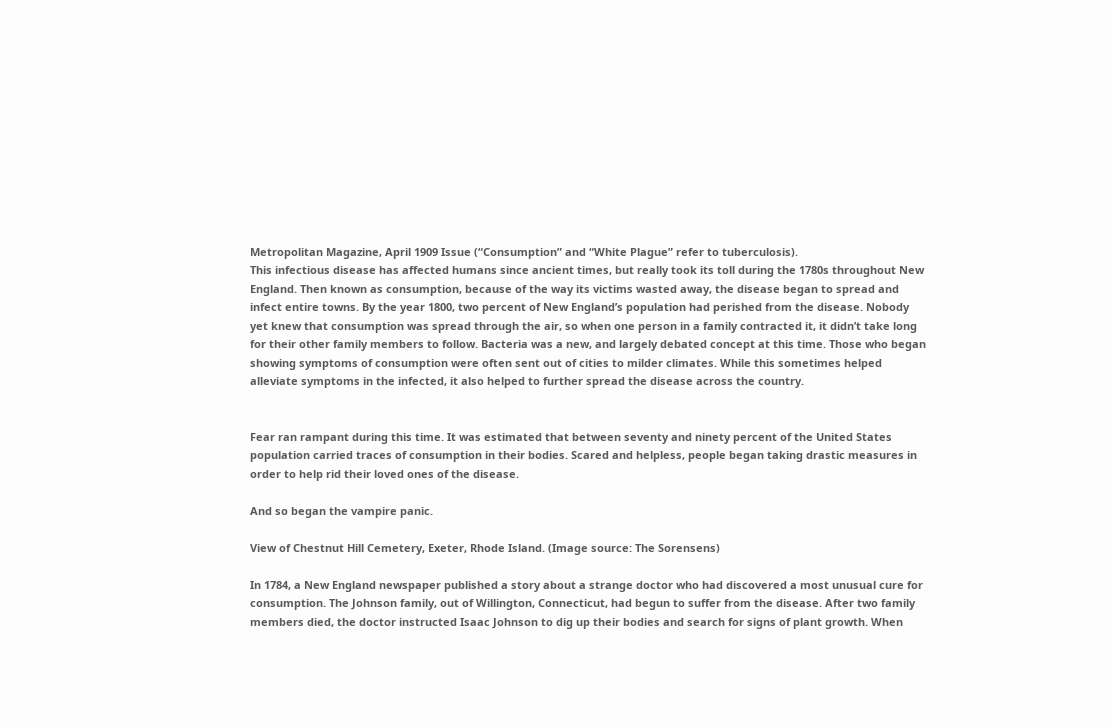Metropolitan Magazine, April 1909 Issue (“Consumption” and “White Plague” refer to tuberculosis).
This infectious disease has affected humans since ancient times, but really took its toll during the 1780s throughout New England. Then known as consumption, because of the way its victims wasted away, the disease began to spread and infect entire towns. By the year 1800, two percent of New England’s population had perished from the disease. Nobody yet knew that consumption was spread through the air, so when one person in a family contracted it, it didn’t take long for their other family members to follow. Bacteria was a new, and largely debated concept at this time. Those who began showing symptoms of consumption were often sent out of cities to milder climates. While this sometimes helped alleviate symptoms in the infected, it also helped to further spread the disease across the country.


Fear ran rampant during this time. It was estimated that between seventy and ninety percent of the United States population carried traces of consumption in their bodies. Scared and helpless, people began taking drastic measures in order to help rid their loved ones of the disease.

And so began the vampire panic.

View of Chestnut Hill Cemetery, Exeter, Rhode Island. (Image source: The Sorensens)

In 1784, a New England newspaper published a story about a strange doctor who had discovered a most unusual cure for consumption. The Johnson family, out of Willington, Connecticut, had begun to suffer from the disease. After two family members died, the doctor instructed Isaac Johnson to dig up their bodies and search for signs of plant growth. When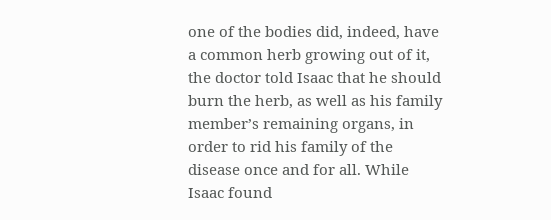one of the bodies did, indeed, have a common herb growing out of it, the doctor told Isaac that he should burn the herb, as well as his family member’s remaining organs, in order to rid his family of the disease once and for all. While Isaac found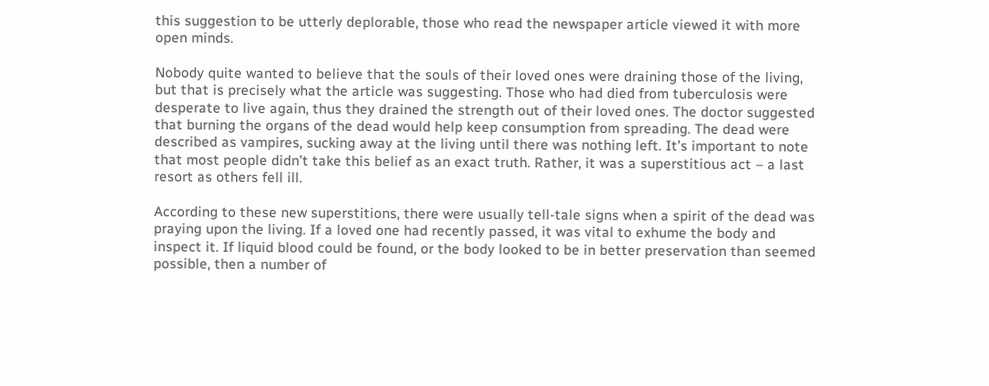this suggestion to be utterly deplorable, those who read the newspaper article viewed it with more open minds.

Nobody quite wanted to believe that the souls of their loved ones were draining those of the living, but that is precisely what the article was suggesting. Those who had died from tuberculosis were desperate to live again, thus they drained the strength out of their loved ones. The doctor suggested that burning the organs of the dead would help keep consumption from spreading. The dead were described as vampires, sucking away at the living until there was nothing left. It’s important to note that most people didn’t take this belief as an exact truth. Rather, it was a superstitious act – a last resort as others fell ill.

According to these new superstitions, there were usually tell-tale signs when a spirit of the dead was praying upon the living. If a loved one had recently passed, it was vital to exhume the body and inspect it. If liquid blood could be found, or the body looked to be in better preservation than seemed possible, then a number of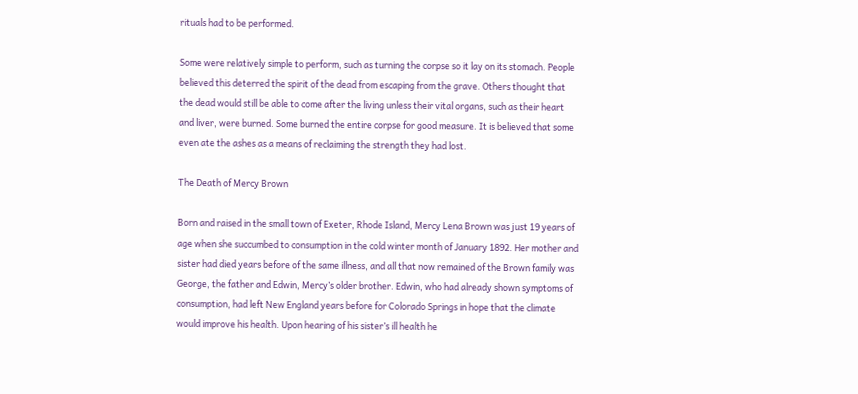rituals had to be performed.

Some were relatively simple to perform, such as turning the corpse so it lay on its stomach. People believed this deterred the spirit of the dead from escaping from the grave. Others thought that the dead would still be able to come after the living unless their vital organs, such as their heart and liver, were burned. Some burned the entire corpse for good measure. It is believed that some even ate the ashes as a means of reclaiming the strength they had lost.

The Death of Mercy Brown

Born and raised in the small town of Exeter, Rhode Island, Mercy Lena Brown was just 19 years of age when she succumbed to consumption in the cold winter month of January 1892. Her mother and sister had died years before of the same illness, and all that now remained of the Brown family was George, the father and Edwin, Mercy’s older brother. Edwin, who had already shown symptoms of consumption, had left New England years before for Colorado Springs in hope that the climate would improve his health. Upon hearing of his sister’s ill health he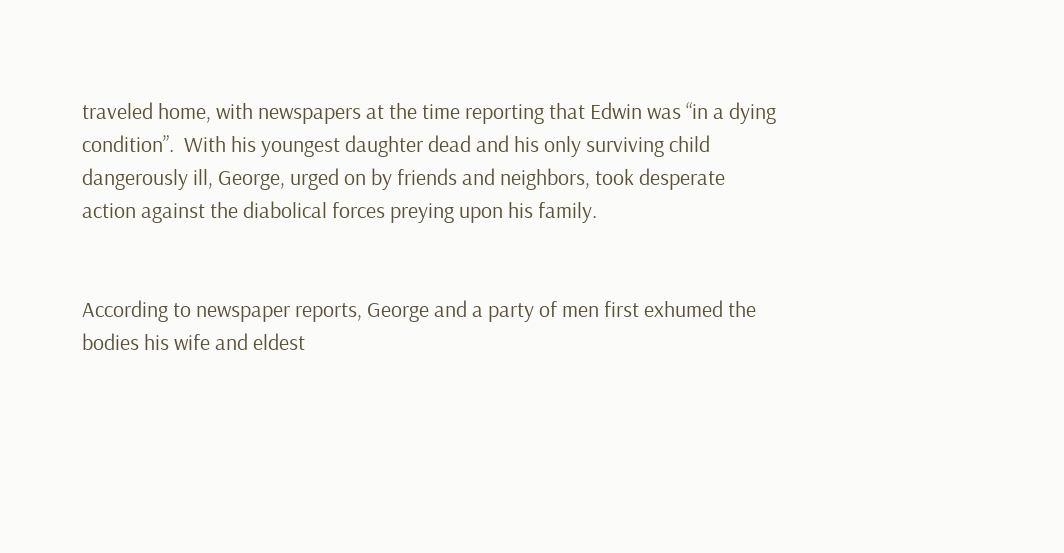traveled home, with newspapers at the time reporting that Edwin was “in a dying condition”.  With his youngest daughter dead and his only surviving child dangerously ill, George, urged on by friends and neighbors, took desperate action against the diabolical forces preying upon his family.


According to newspaper reports, George and a party of men first exhumed the bodies his wife and eldest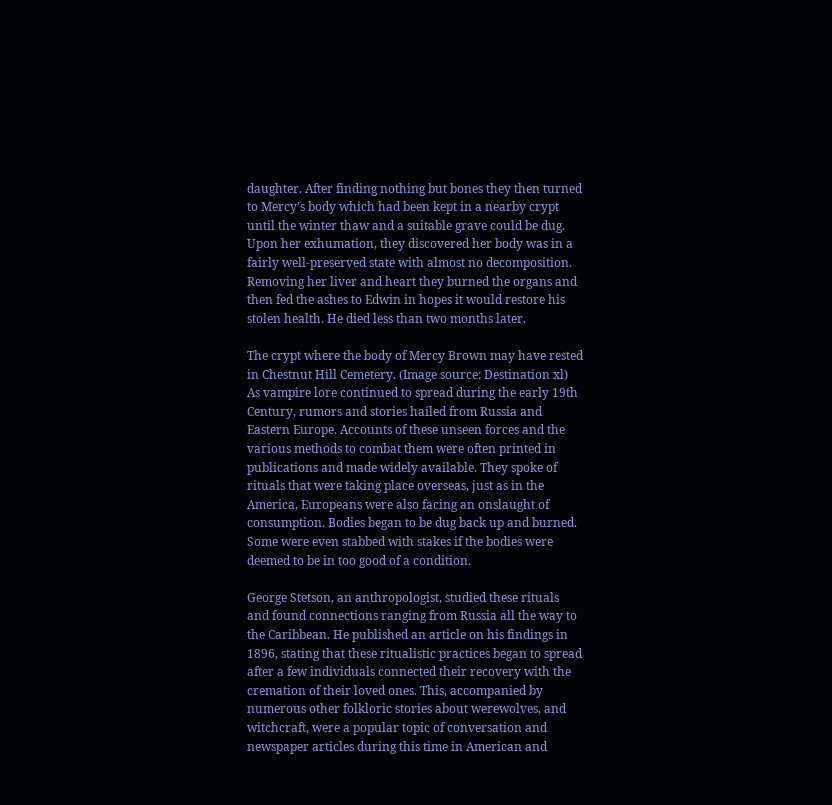daughter. After finding nothing but bones they then turned to Mercy’s body which had been kept in a nearby crypt until the winter thaw and a suitable grave could be dug.  Upon her exhumation, they discovered her body was in a fairly well-preserved state with almost no decomposition. Removing her liver and heart they burned the organs and then fed the ashes to Edwin in hopes it would restore his stolen health. He died less than two months later.

The crypt where the body of Mercy Brown may have rested in Chestnut Hill Cemetery. (Image source: Destination xl)
As vampire lore continued to spread during the early 19th Century, rumors and stories hailed from Russia and Eastern Europe. Accounts of these unseen forces and the various methods to combat them were often printed in publications and made widely available. They spoke of rituals that were taking place overseas, just as in the America, Europeans were also facing an onslaught of consumption. Bodies began to be dug back up and burned. Some were even stabbed with stakes if the bodies were deemed to be in too good of a condition.

George Stetson, an anthropologist, studied these rituals and found connections ranging from Russia all the way to the Caribbean. He published an article on his findings in 1896, stating that these ritualistic practices began to spread after a few individuals connected their recovery with the cremation of their loved ones. This, accompanied by numerous other folkloric stories about werewolves, and witchcraft, were a popular topic of conversation and newspaper articles during this time in American and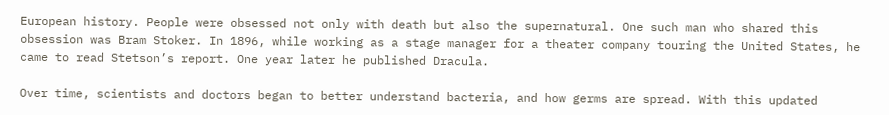European history. People were obsessed not only with death but also the supernatural. One such man who shared this obsession was Bram Stoker. In 1896, while working as a stage manager for a theater company touring the United States, he came to read Stetson’s report. One year later he published Dracula.

Over time, scientists and doctors began to better understand bacteria, and how germs are spread. With this updated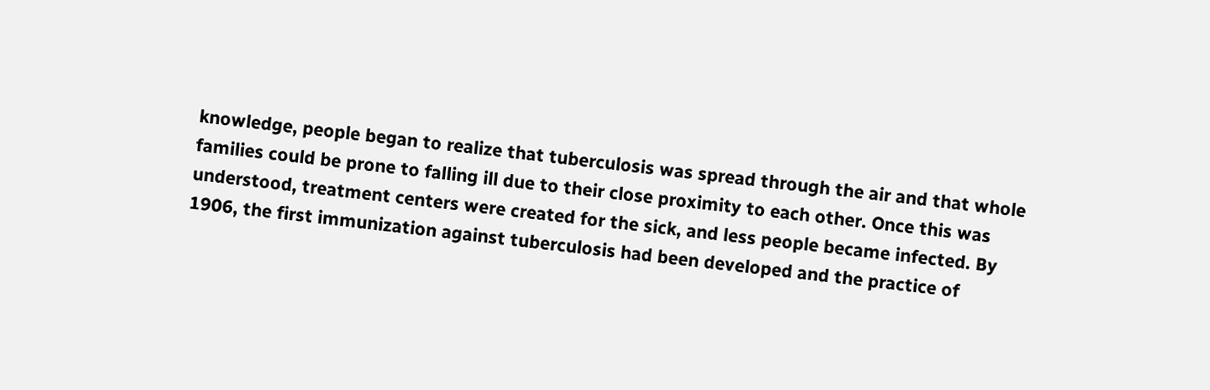knowledge, people began to realize that tuberculosis was spread through the air and that whole families could be prone to falling ill due to their close proximity to each other. Once this was understood, treatment centers were created for the sick, and less people became infected. By 1906, the first immunization against tuberculosis had been developed and the practice of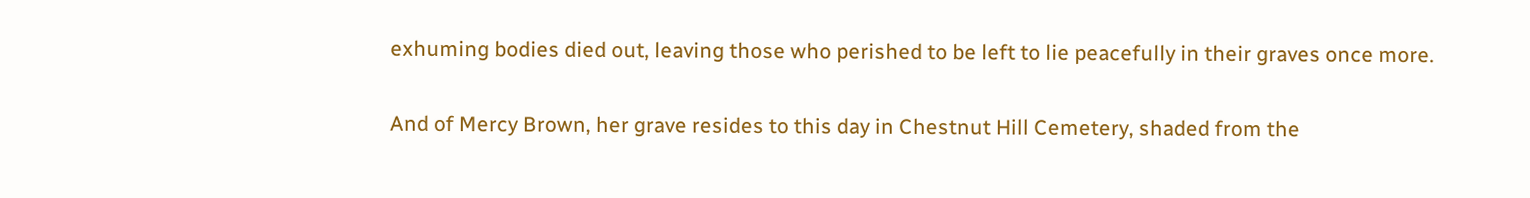exhuming bodies died out, leaving those who perished to be left to lie peacefully in their graves once more.

And of Mercy Brown, her grave resides to this day in Chestnut Hill Cemetery, shaded from the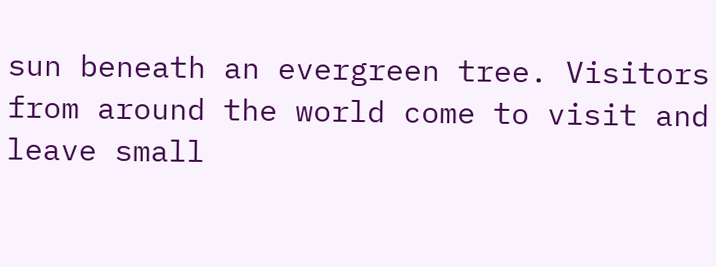sun beneath an evergreen tree. Visitors from around the world come to visit and leave small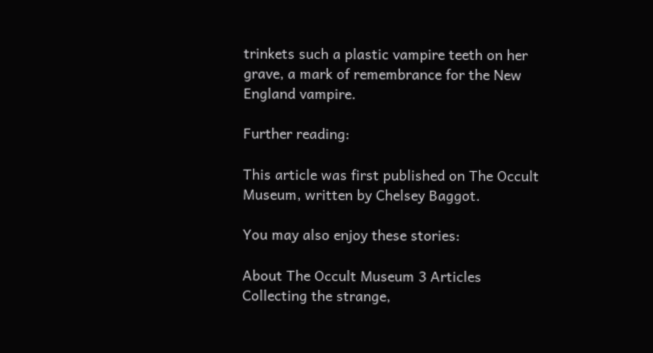trinkets such a plastic vampire teeth on her grave, a mark of remembrance for the New England vampire.

Further reading:

This article was first published on The Occult Museum, written by Chelsey Baggot.

You may also enjoy these stories:

About The Occult Museum 3 Articles
Collecting the strange,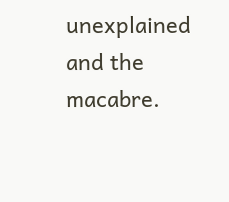unexplained and the macabre.